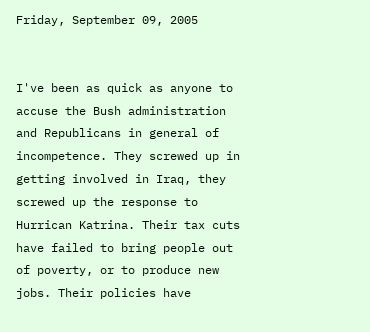Friday, September 09, 2005


I've been as quick as anyone to accuse the Bush administration and Republicans in general of incompetence. They screwed up in getting involved in Iraq, they screwed up the response to Hurrican Katrina. Their tax cuts have failed to bring people out of poverty, or to produce new jobs. Their policies have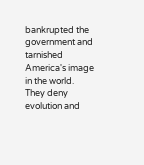bankrupted the government and tarnished America's image in the world. They deny evolution and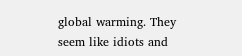global warming. They seem like idiots and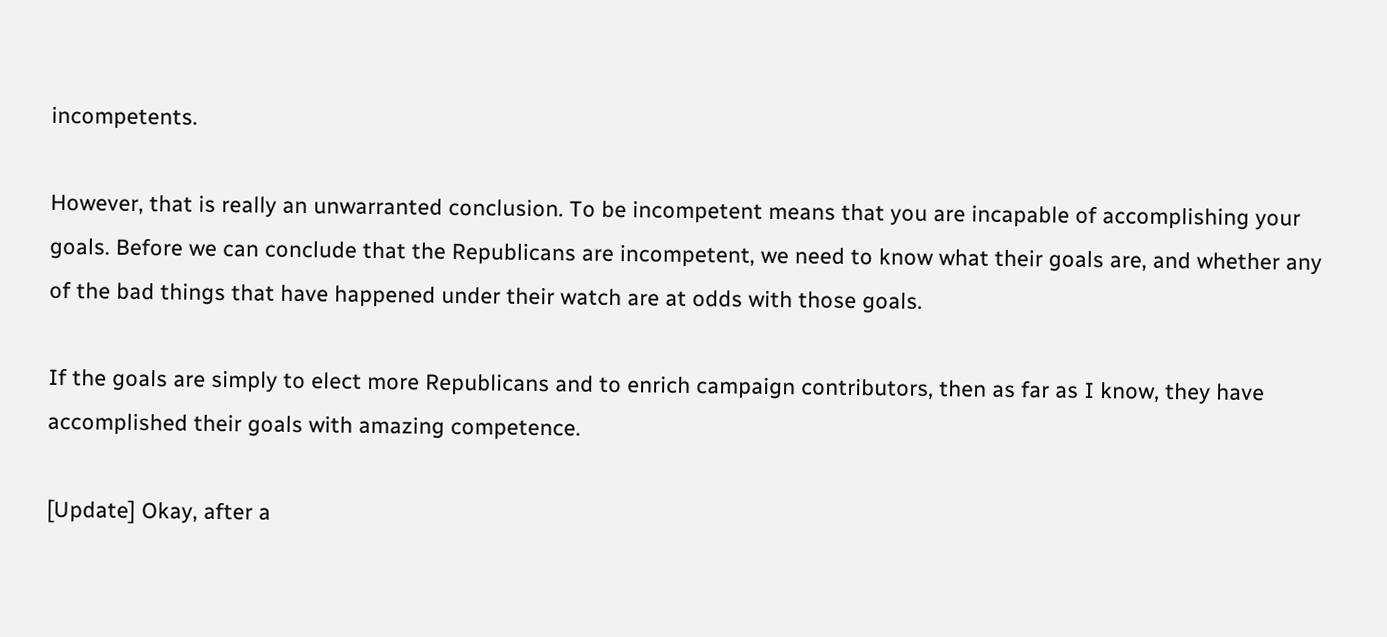incompetents.

However, that is really an unwarranted conclusion. To be incompetent means that you are incapable of accomplishing your goals. Before we can conclude that the Republicans are incompetent, we need to know what their goals are, and whether any of the bad things that have happened under their watch are at odds with those goals.

If the goals are simply to elect more Republicans and to enrich campaign contributors, then as far as I know, they have accomplished their goals with amazing competence.

[Update] Okay, after a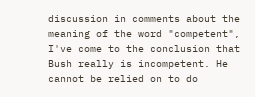discussion in comments about the meaning of the word "competent", I've come to the conclusion that Bush really is incompetent. He cannot be relied on to do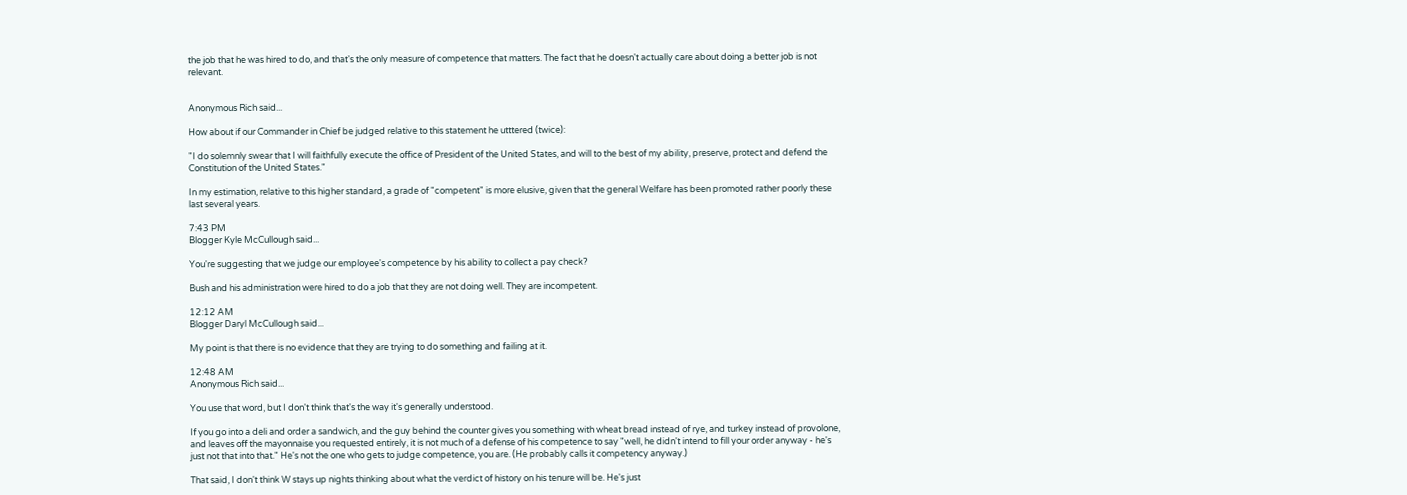the job that he was hired to do, and that's the only measure of competence that matters. The fact that he doesn't actually care about doing a better job is not relevant.


Anonymous Rich said...

How about if our Commander in Chief be judged relative to this statement he utttered (twice):

"I do solemnly swear that I will faithfully execute the office of President of the United States, and will to the best of my ability, preserve, protect and defend the Constitution of the United States."

In my estimation, relative to this higher standard, a grade of "competent" is more elusive, given that the general Welfare has been promoted rather poorly these last several years.

7:43 PM
Blogger Kyle McCullough said...

You're suggesting that we judge our employee's competence by his ability to collect a pay check?

Bush and his administration were hired to do a job that they are not doing well. They are incompetent.

12:12 AM
Blogger Daryl McCullough said...

My point is that there is no evidence that they are trying to do something and failing at it.

12:48 AM
Anonymous Rich said...

You use that word, but I don't think that's the way it's generally understood.

If you go into a deli and order a sandwich, and the guy behind the counter gives you something with wheat bread instead of rye, and turkey instead of provolone, and leaves off the mayonnaise you requested entirely, it is not much of a defense of his competence to say "well, he didn't intend to fill your order anyway - he's just not that into that." He's not the one who gets to judge competence, you are. (He probably calls it competency anyway.)

That said, I don't think W stays up nights thinking about what the verdict of history on his tenure will be. He's just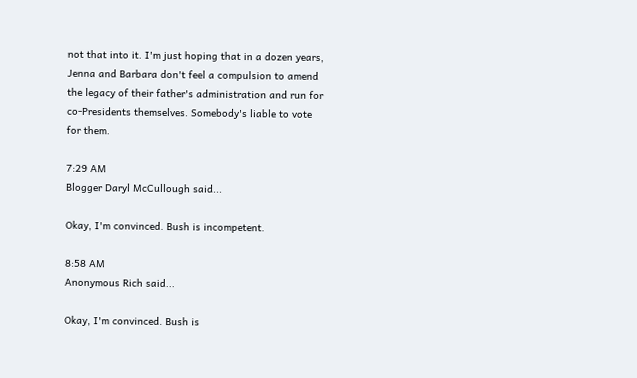not that into it. I'm just hoping that in a dozen years, Jenna and Barbara don't feel a compulsion to amend the legacy of their father's administration and run for co-Presidents themselves. Somebody's liable to vote for them.

7:29 AM
Blogger Daryl McCullough said...

Okay, I'm convinced. Bush is incompetent.

8:58 AM
Anonymous Rich said...

Okay, I'm convinced. Bush is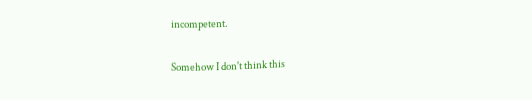incompetent.

Somehow I don't think this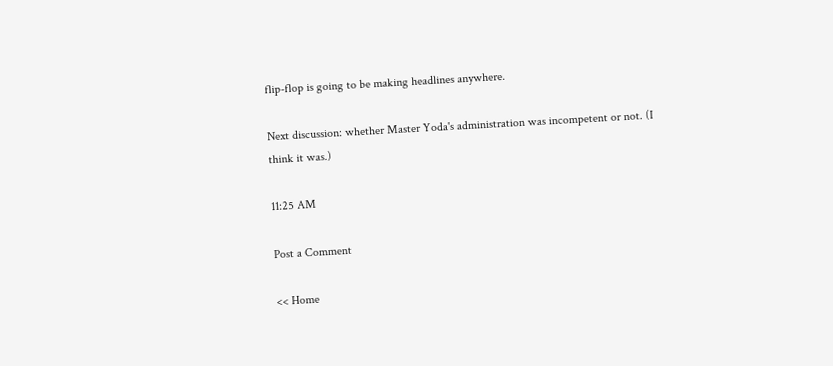flip-flop is going to be making headlines anywhere.

Next discussion: whether Master Yoda's administration was incompetent or not. (I think it was.)

11:25 AM

Post a Comment

<< Home